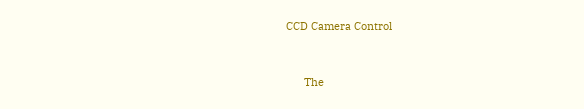CCD Camera Control


      The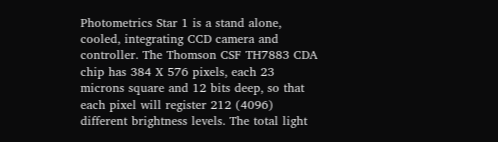Photometrics Star 1 is a stand alone, cooled, integrating CCD camera and controller. The Thomson CSF TH7883 CDA chip has 384 X 576 pixels, each 23 microns square and 12 bits deep, so that each pixel will register 212 (4096) different brightness levels. The total light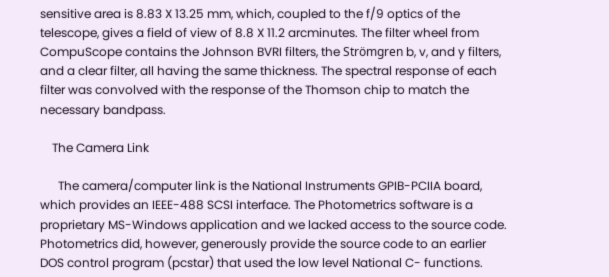sensitive area is 8.83 X 13.25 mm, which, coupled to the f/9 optics of the telescope, gives a field of view of 8.8 X 11.2 arcminutes. The filter wheel from CompuScope contains the Johnson BVRI filters, the Strömgren b, v, and y filters, and a clear filter, all having the same thickness. The spectral response of each filter was convolved with the response of the Thomson chip to match the necessary bandpass.

    The Camera Link

      The camera/computer link is the National Instruments GPIB-PCIIA board, which provides an IEEE-488 SCSI interface. The Photometrics software is a proprietary MS-Windows application and we lacked access to the source code. Photometrics did, however, generously provide the source code to an earlier DOS control program (pcstar) that used the low level National C- functions.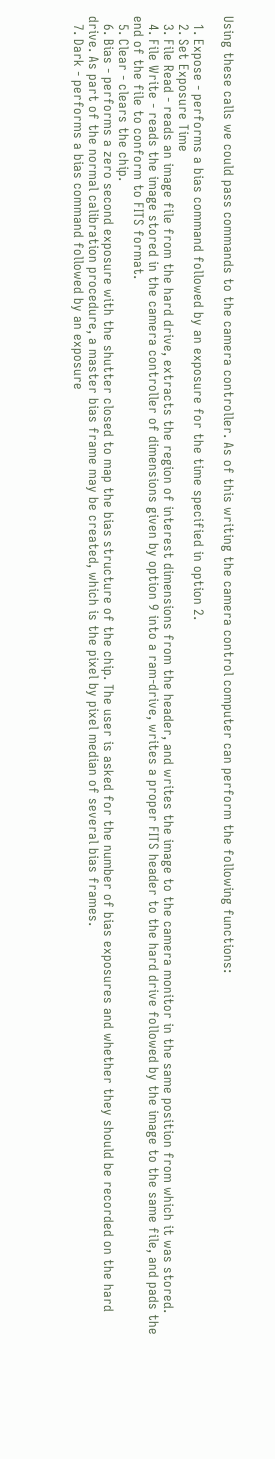Using these calls we could pass commands to the camera controller. As of this writing the camera control computer can perform the following functions:

  1. Expose - performs a bias command followed by an exposure for the time specified in option 2.
  2. Set Exposure Time
  3. File Read - reads an image file from the hard drive, extracts the region of interest dimensions from the header, and writes the image to the camera monitor in the same position from which it was stored.
  4. File Write - reads the image stored in the camera controller of dimensions given by option 9 into a ram-drive, writes a proper FITS header to the hard drive followed by the image to the same file, and pads the end of the file to conform to FITS format.
  5. Clear - clears the chip.
  6. Bias - performs a zero second exposure with the shutter closed to map the bias structure of the chip. The user is asked for the number of bias exposures and whether they should be recorded on the hard drive. As part of the normal calibration procedure, a master bias frame may be created, which is the pixel by pixel median of several bias frames.
  7. Dark - performs a bias command followed by an exposure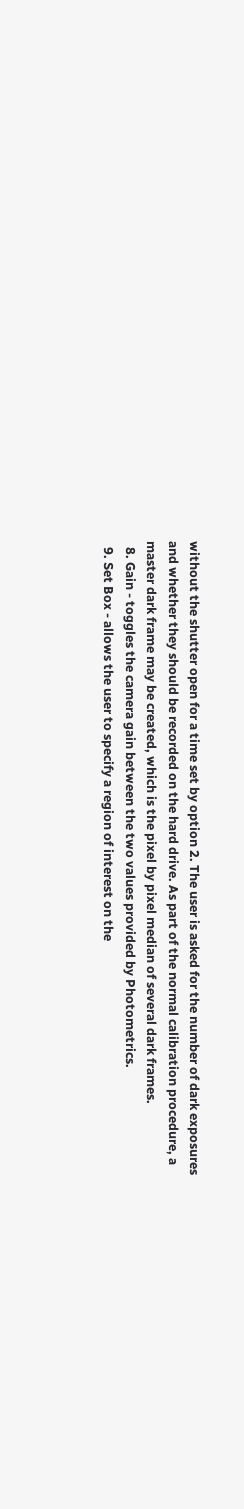without the shutter open for a time set by option 2. The user is asked for the number of dark exposures and whether they should be recorded on the hard drive. As part of the normal calibration procedure, a master dark frame may be created, which is the pixel by pixel median of several dark frames.
  8. Gain - toggles the camera gain between the two values provided by Photometrics.
  9. Set Box - allows the user to specify a region of interest on the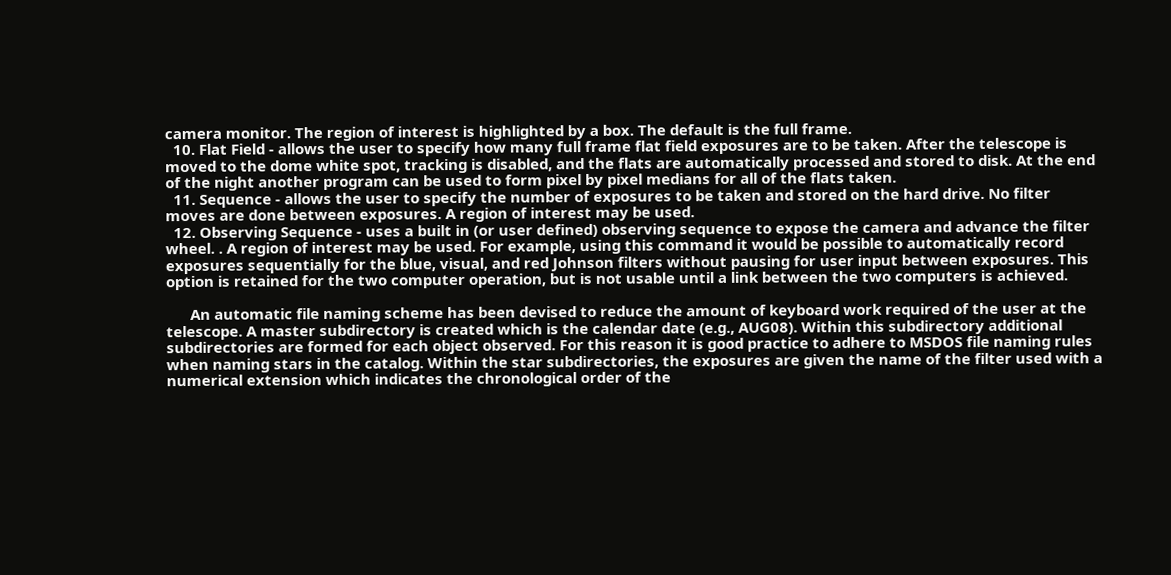camera monitor. The region of interest is highlighted by a box. The default is the full frame.
  10. Flat Field - allows the user to specify how many full frame flat field exposures are to be taken. After the telescope is moved to the dome white spot, tracking is disabled, and the flats are automatically processed and stored to disk. At the end of the night another program can be used to form pixel by pixel medians for all of the flats taken.
  11. Sequence - allows the user to specify the number of exposures to be taken and stored on the hard drive. No filter moves are done between exposures. A region of interest may be used.
  12. Observing Sequence - uses a built in (or user defined) observing sequence to expose the camera and advance the filter wheel. . A region of interest may be used. For example, using this command it would be possible to automatically record exposures sequentially for the blue, visual, and red Johnson filters without pausing for user input between exposures. This option is retained for the two computer operation, but is not usable until a link between the two computers is achieved.

      An automatic file naming scheme has been devised to reduce the amount of keyboard work required of the user at the telescope. A master subdirectory is created which is the calendar date (e.g., AUG08). Within this subdirectory additional subdirectories are formed for each object observed. For this reason it is good practice to adhere to MSDOS file naming rules when naming stars in the catalog. Within the star subdirectories, the exposures are given the name of the filter used with a numerical extension which indicates the chronological order of the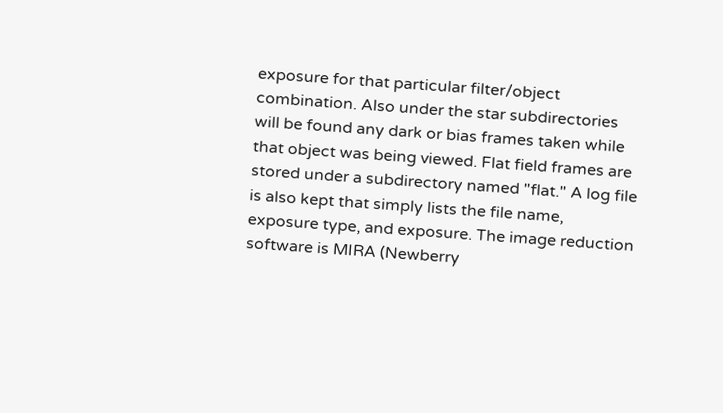exposure for that particular filter/object combination. Also under the star subdirectories will be found any dark or bias frames taken while that object was being viewed. Flat field frames are stored under a subdirectory named "flat." A log file is also kept that simply lists the file name, exposure type, and exposure. The image reduction software is MIRA (Newberry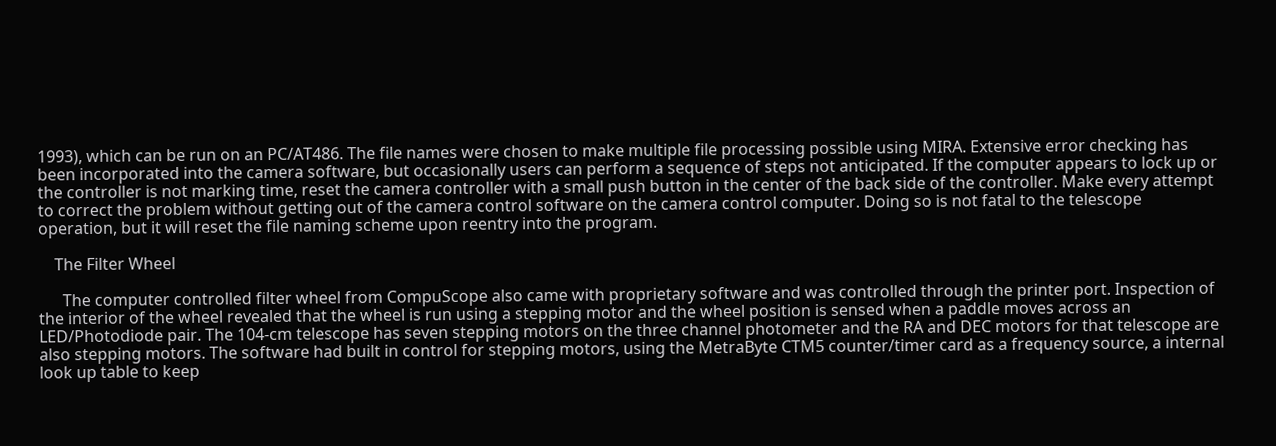1993), which can be run on an PC/AT486. The file names were chosen to make multiple file processing possible using MIRA. Extensive error checking has been incorporated into the camera software, but occasionally users can perform a sequence of steps not anticipated. If the computer appears to lock up or the controller is not marking time, reset the camera controller with a small push button in the center of the back side of the controller. Make every attempt to correct the problem without getting out of the camera control software on the camera control computer. Doing so is not fatal to the telescope operation, but it will reset the file naming scheme upon reentry into the program.

    The Filter Wheel

      The computer controlled filter wheel from CompuScope also came with proprietary software and was controlled through the printer port. Inspection of the interior of the wheel revealed that the wheel is run using a stepping motor and the wheel position is sensed when a paddle moves across an LED/Photodiode pair. The 104-cm telescope has seven stepping motors on the three channel photometer and the RA and DEC motors for that telescope are also stepping motors. The software had built in control for stepping motors, using the MetraByte CTM5 counter/timer card as a frequency source, a internal look up table to keep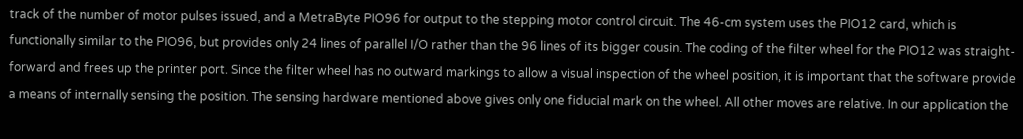track of the number of motor pulses issued, and a MetraByte PIO96 for output to the stepping motor control circuit. The 46-cm system uses the PIO12 card, which is functionally similar to the PIO96, but provides only 24 lines of parallel I/O rather than the 96 lines of its bigger cousin. The coding of the filter wheel for the PIO12 was straight-forward and frees up the printer port. Since the filter wheel has no outward markings to allow a visual inspection of the wheel position, it is important that the software provide a means of internally sensing the position. The sensing hardware mentioned above gives only one fiducial mark on the wheel. All other moves are relative. In our application the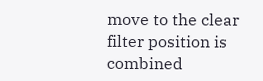move to the clear filter position is combined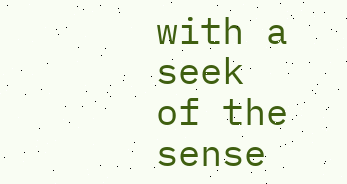with a seek of the sense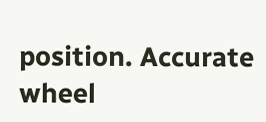position. Accurate wheel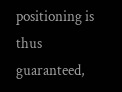positioning is thus guaranteed,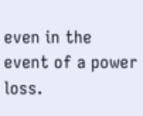even in the event of a power loss.